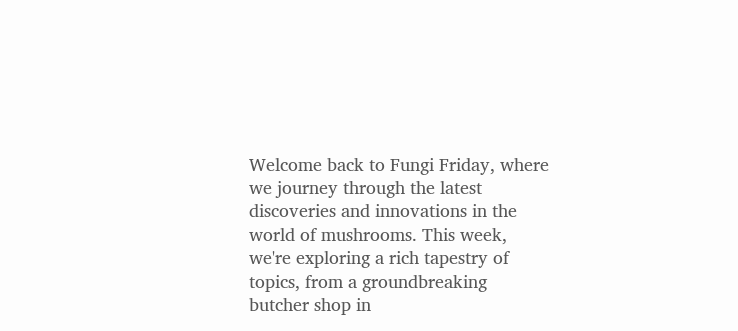Welcome back to Fungi Friday, where we journey through the latest discoveries and innovations in the world of mushrooms. This week, we're exploring a rich tapestry of topics, from a groundbreaking butcher shop in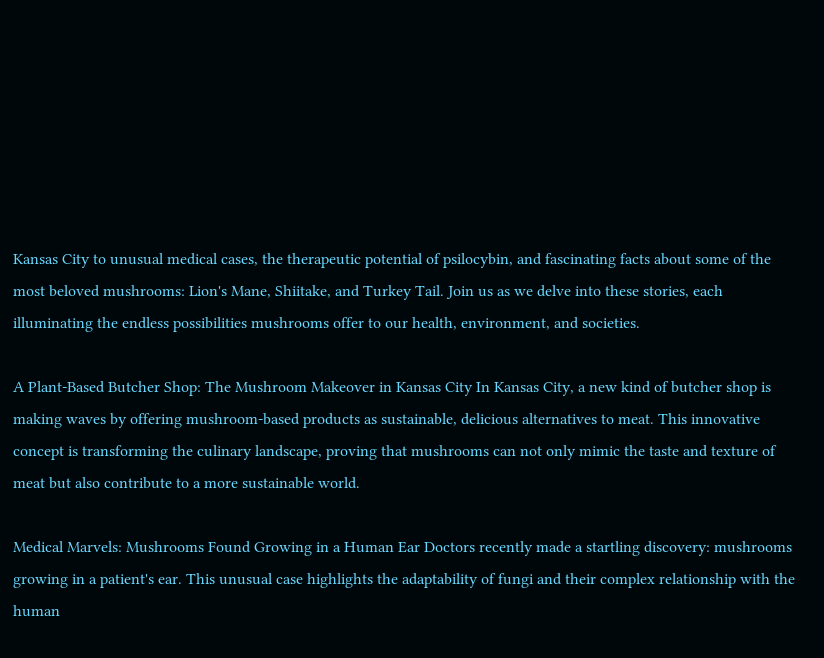Kansas City to unusual medical cases, the therapeutic potential of psilocybin, and fascinating facts about some of the most beloved mushrooms: Lion's Mane, Shiitake, and Turkey Tail. Join us as we delve into these stories, each illuminating the endless possibilities mushrooms offer to our health, environment, and societies.

A Plant-Based Butcher Shop: The Mushroom Makeover in Kansas City In Kansas City, a new kind of butcher shop is making waves by offering mushroom-based products as sustainable, delicious alternatives to meat. This innovative concept is transforming the culinary landscape, proving that mushrooms can not only mimic the taste and texture of meat but also contribute to a more sustainable world.

Medical Marvels: Mushrooms Found Growing in a Human Ear Doctors recently made a startling discovery: mushrooms growing in a patient's ear. This unusual case highlights the adaptability of fungi and their complex relationship with the human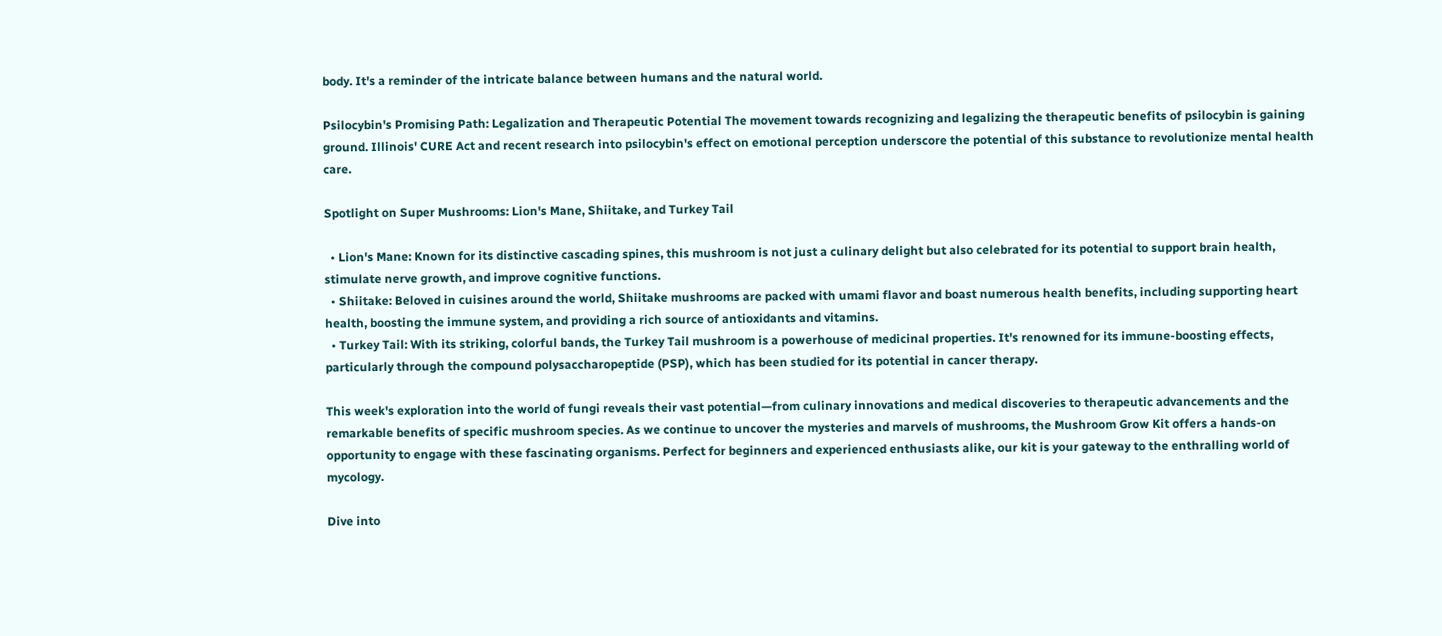body. It's a reminder of the intricate balance between humans and the natural world.

Psilocybin's Promising Path: Legalization and Therapeutic Potential The movement towards recognizing and legalizing the therapeutic benefits of psilocybin is gaining ground. Illinois' CURE Act and recent research into psilocybin's effect on emotional perception underscore the potential of this substance to revolutionize mental health care.

Spotlight on Super Mushrooms: Lion's Mane, Shiitake, and Turkey Tail

  • Lion's Mane: Known for its distinctive cascading spines, this mushroom is not just a culinary delight but also celebrated for its potential to support brain health, stimulate nerve growth, and improve cognitive functions.
  • Shiitake: Beloved in cuisines around the world, Shiitake mushrooms are packed with umami flavor and boast numerous health benefits, including supporting heart health, boosting the immune system, and providing a rich source of antioxidants and vitamins.
  • Turkey Tail: With its striking, colorful bands, the Turkey Tail mushroom is a powerhouse of medicinal properties. It's renowned for its immune-boosting effects, particularly through the compound polysaccharopeptide (PSP), which has been studied for its potential in cancer therapy.

This week's exploration into the world of fungi reveals their vast potential—from culinary innovations and medical discoveries to therapeutic advancements and the remarkable benefits of specific mushroom species. As we continue to uncover the mysteries and marvels of mushrooms, the Mushroom Grow Kit offers a hands-on opportunity to engage with these fascinating organisms. Perfect for beginners and experienced enthusiasts alike, our kit is your gateway to the enthralling world of mycology.

Dive into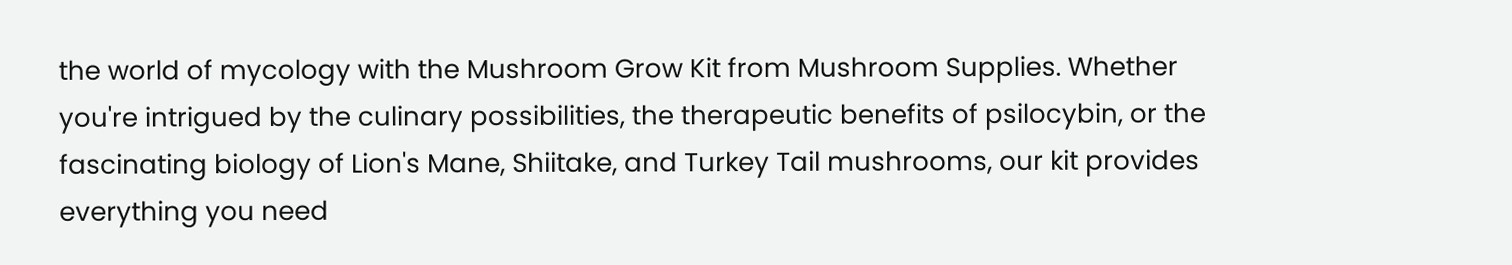the world of mycology with the Mushroom Grow Kit from Mushroom Supplies. Whether you're intrigued by the culinary possibilities, the therapeutic benefits of psilocybin, or the fascinating biology of Lion's Mane, Shiitake, and Turkey Tail mushrooms, our kit provides everything you need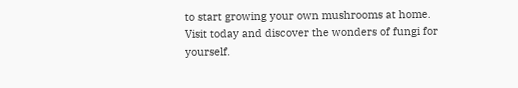to start growing your own mushrooms at home. Visit today and discover the wonders of fungi for yourself.